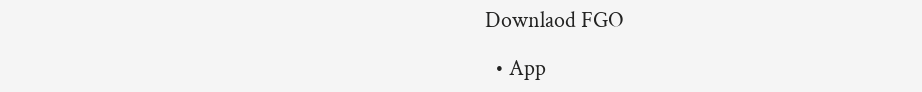Downlaod FGO

  • App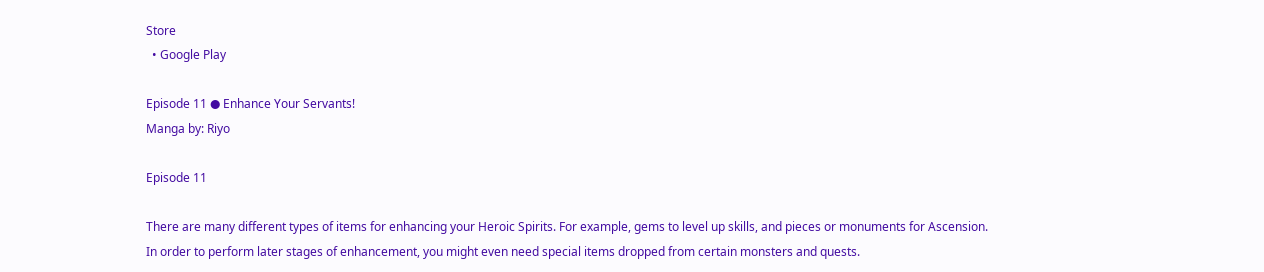Store
  • Google Play

Episode 11 ● Enhance Your Servants!
Manga by: Riyo

Episode 11

There are many different types of items for enhancing your Heroic Spirits. For example, gems to level up skills, and pieces or monuments for Ascension. In order to perform later stages of enhancement, you might even need special items dropped from certain monsters and quests.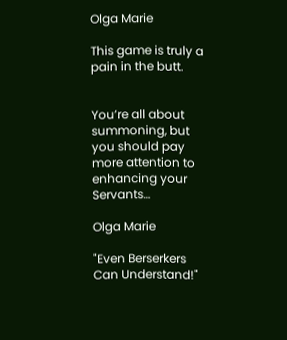Olga Marie

This game is truly a pain in the butt.


You’re all about summoning, but you should pay more attention to enhancing your Servants…

Olga Marie

"Even Berserkers Can Understand!"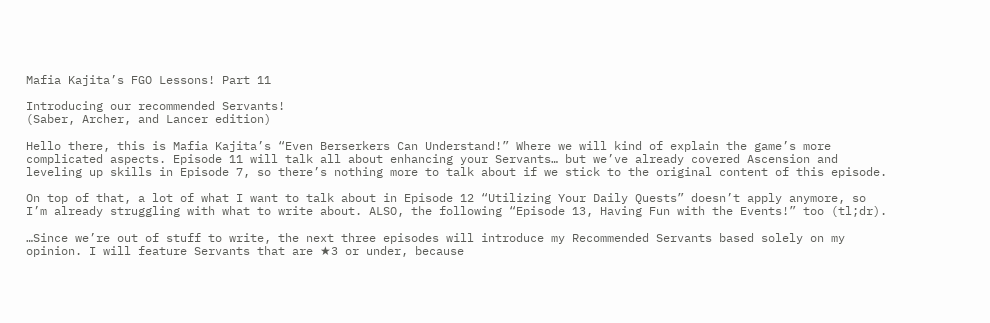Mafia Kajita’s FGO Lessons! Part 11

Introducing our recommended Servants!
(Saber, Archer, and Lancer edition)

Hello there, this is Mafia Kajita’s “Even Berserkers Can Understand!” Where we will kind of explain the game’s more complicated aspects. Episode 11 will talk all about enhancing your Servants… but we’ve already covered Ascension and leveling up skills in Episode 7, so there’s nothing more to talk about if we stick to the original content of this episode.

On top of that, a lot of what I want to talk about in Episode 12 “Utilizing Your Daily Quests” doesn’t apply anymore, so I’m already struggling with what to write about. ALSO, the following “Episode 13, Having Fun with the Events!” too (tl;dr).

…Since we’re out of stuff to write, the next three episodes will introduce my Recommended Servants based solely on my opinion. I will feature Servants that are ★3 or under, because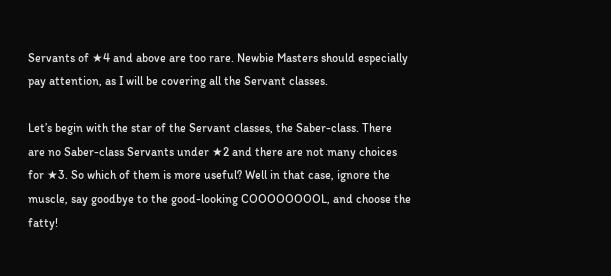Servants of ★4 and above are too rare. Newbie Masters should especially pay attention, as I will be covering all the Servant classes.

Let’s begin with the star of the Servant classes, the Saber-class. There are no Saber-class Servants under ★2 and there are not many choices for ★3. So which of them is more useful? Well in that case, ignore the muscle, say goodbye to the good-looking COOOOOOOOL, and choose the fatty!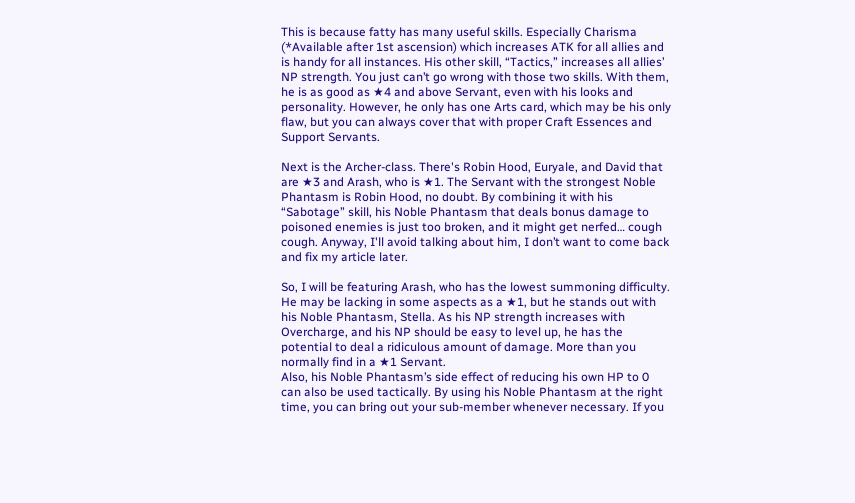This is because fatty has many useful skills. Especially Charisma (*Available after 1st ascension) which increases ATK for all allies and is handy for all instances. His other skill, “Tactics,” increases all allies’ NP strength. You just can’t go wrong with those two skills. With them, he is as good as ★4 and above Servant, even with his looks and personality. However, he only has one Arts card, which may be his only flaw, but you can always cover that with proper Craft Essences and Support Servants.

Next is the Archer-class. There's Robin Hood, Euryale, and David that are ★3 and Arash, who is ★1. The Servant with the strongest Noble Phantasm is Robin Hood, no doubt. By combining it with his “Sabotage” skill, his Noble Phantasm that deals bonus damage to poisoned enemies is just too broken, and it might get nerfed… cough cough. Anyway, I'll avoid talking about him, I don’t want to come back and fix my article later.

So, I will be featuring Arash, who has the lowest summoning difficulty. He may be lacking in some aspects as a ★1, but he stands out with his Noble Phantasm, Stella. As his NP strength increases with Overcharge, and his NP should be easy to level up, he has the potential to deal a ridiculous amount of damage. More than you normally find in a ★1 Servant.
Also, his Noble Phantasm’s side effect of reducing his own HP to 0 can also be used tactically. By using his Noble Phantasm at the right time, you can bring out your sub-member whenever necessary. If you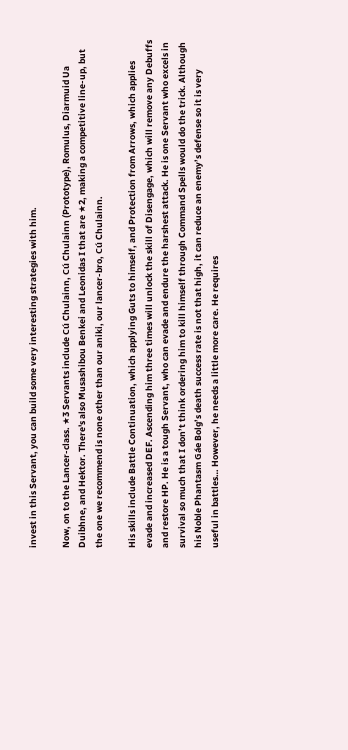invest in this Servant, you can build some very interesting strategies with him.

Now, on to the Lancer-class. ★3 Servants include Cú Chulainn, Cú Chulainn (Prototype), Romulus, Diarmuid Ua Duibhne, and Hektor. There's also Musashibou Benkei and Leonidas I that are ★2, making a competitive line-up, but the one we recommend is none other than our aniki, our lancer-bro, Cú Chulainn.

His skills include Battle Continuation, which applying Guts to himself, and Protection from Arrows, which applies evade and increased DEF. Ascending him three times will unlock the skill of Disengage, which will remove any Debuffs and restore HP. He is a tough Servant, who can evade and endure the harshest attack. He is one Servant who excels in survival so much that I don’t think ordering him to kill himself through Command Spells would do the trick. Although his Noble Phantasm Gáe Bolg’s death success rate is not that high, it can reduce an enemy’s defense so it is very useful in battles… However, he needs a little more care. He requires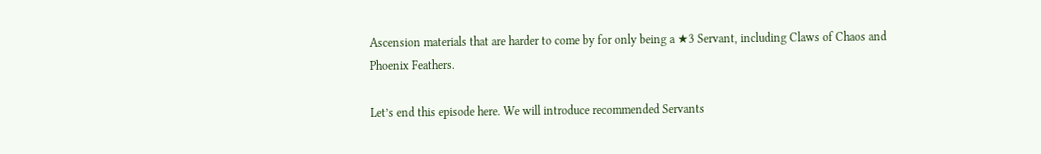Ascension materials that are harder to come by for only being a ★3 Servant, including Claws of Chaos and Phoenix Feathers.

Let’s end this episode here. We will introduce recommended Servants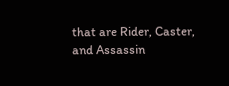that are Rider, Caster, and Assassin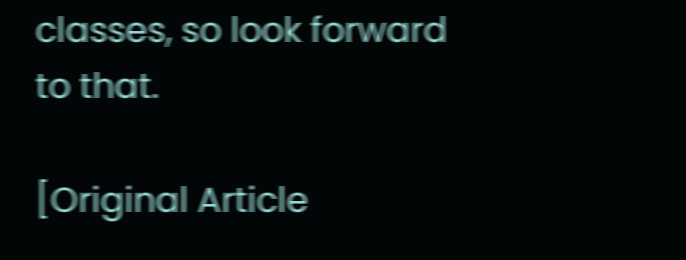classes, so look forward to that.

[Original Article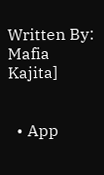Written By: Mafia Kajita]


  • App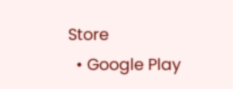Store
  • Google Play